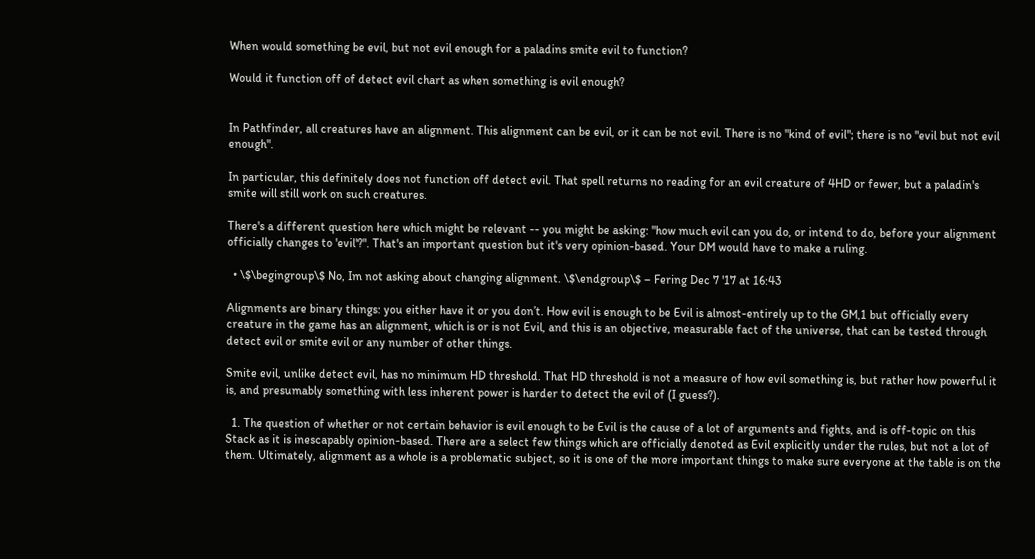When would something be evil, but not evil enough for a paladins smite evil to function?

Would it function off of detect evil chart as when something is evil enough?


In Pathfinder, all creatures have an alignment. This alignment can be evil, or it can be not evil. There is no "kind of evil"; there is no "evil but not evil enough".

In particular, this definitely does not function off detect evil. That spell returns no reading for an evil creature of 4HD or fewer, but a paladin's smite will still work on such creatures.

There's a different question here which might be relevant -- you might be asking: "how much evil can you do, or intend to do, before your alignment officially changes to 'evil'?". That's an important question but it's very opinion-based. Your DM would have to make a ruling.

  • \$\begingroup\$ No, Im not asking about changing alignment. \$\endgroup\$ – Fering Dec 7 '17 at 16:43

Alignments are binary things: you either have it or you don’t. How evil is enough to be Evil is almost-entirely up to the GM,1 but officially every creature in the game has an alignment, which is or is not Evil, and this is an objective, measurable fact of the universe, that can be tested through detect evil or smite evil or any number of other things.

Smite evil, unlike detect evil, has no minimum HD threshold. That HD threshold is not a measure of how evil something is, but rather how powerful it is, and presumably something with less inherent power is harder to detect the evil of (I guess?).

  1. The question of whether or not certain behavior is evil enough to be Evil is the cause of a lot of arguments and fights, and is off-topic on this Stack as it is inescapably opinion-based. There are a select few things which are officially denoted as Evil explicitly under the rules, but not a lot of them. Ultimately, alignment as a whole is a problematic subject, so it is one of the more important things to make sure everyone at the table is on the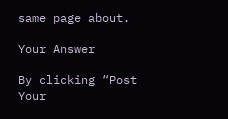same page about.

Your Answer

By clicking “Post Your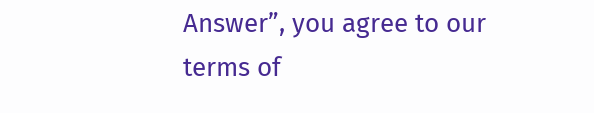Answer”, you agree to our terms of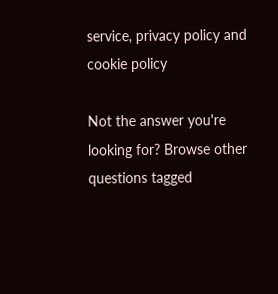service, privacy policy and cookie policy

Not the answer you're looking for? Browse other questions tagged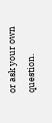or ask your own question.